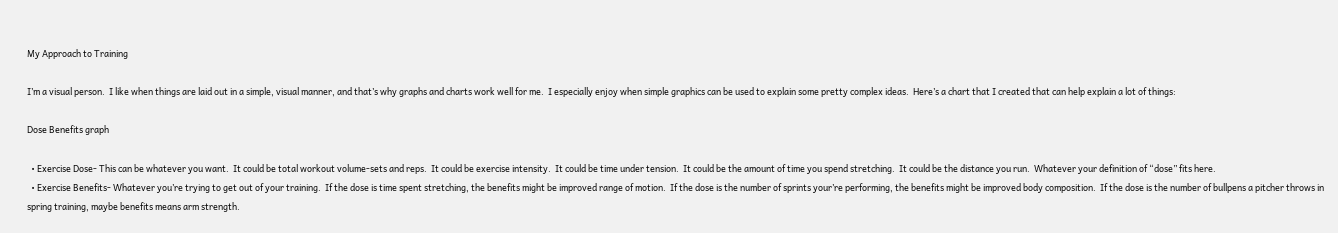My Approach to Training

I’m a visual person.  I like when things are laid out in a simple, visual manner, and that’s why graphs and charts work well for me.  I especially enjoy when simple graphics can be used to explain some pretty complex ideas.  Here’s a chart that I created that can help explain a lot of things:

Dose Benefits graph

  • Exercise Dose- This can be whatever you want.  It could be total workout volume-sets and reps.  It could be exercise intensity.  It could be time under tension.  It could be the amount of time you spend stretching.  It could be the distance you run.  Whatever your definition of “dose” fits here.
  • Exercise Benefits- Whatever you’re trying to get out of your training.  If the dose is time spent stretching, the benefits might be improved range of motion.  If the dose is the number of sprints your’re performing, the benefits might be improved body composition.  If the dose is the number of bullpens a pitcher throws in spring training, maybe benefits means arm strength.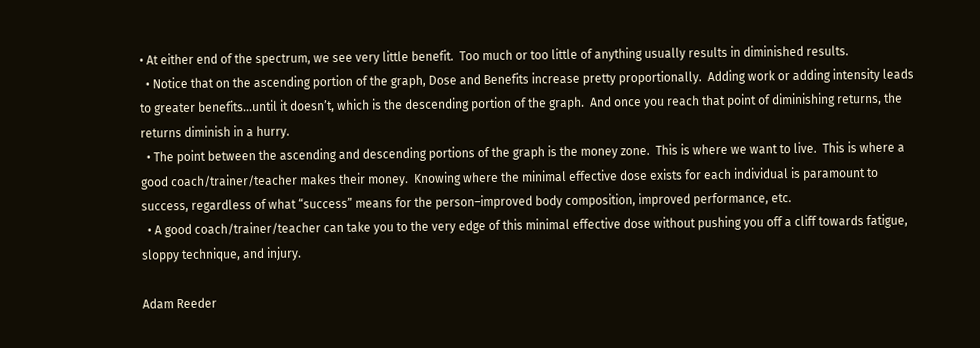• At either end of the spectrum, we see very little benefit.  Too much or too little of anything usually results in diminished results.
  • Notice that on the ascending portion of the graph, Dose and Benefits increase pretty proportionally.  Adding work or adding intensity leads to greater benefits…until it doesn’t, which is the descending portion of the graph.  And once you reach that point of diminishing returns, the returns diminish in a hurry.
  • The point between the ascending and descending portions of the graph is the money zone.  This is where we want to live.  This is where a good coach/trainer/teacher makes their money.  Knowing where the minimal effective dose exists for each individual is paramount to success, regardless of what “success” means for the person–improved body composition, improved performance, etc.
  • A good coach/trainer/teacher can take you to the very edge of this minimal effective dose without pushing you off a cliff towards fatigue, sloppy technique, and injury.

Adam Reeder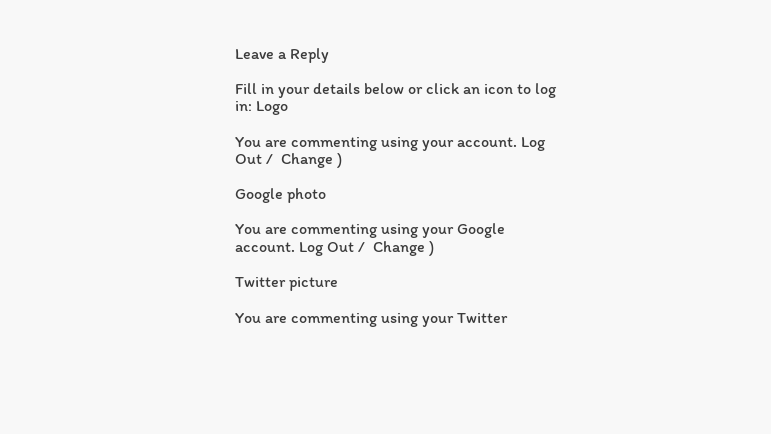Leave a Reply

Fill in your details below or click an icon to log in: Logo

You are commenting using your account. Log Out /  Change )

Google photo

You are commenting using your Google account. Log Out /  Change )

Twitter picture

You are commenting using your Twitter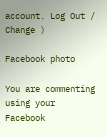account. Log Out /  Change )

Facebook photo

You are commenting using your Facebook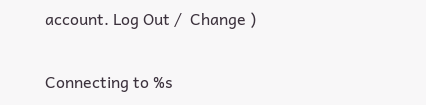account. Log Out /  Change )

Connecting to %s